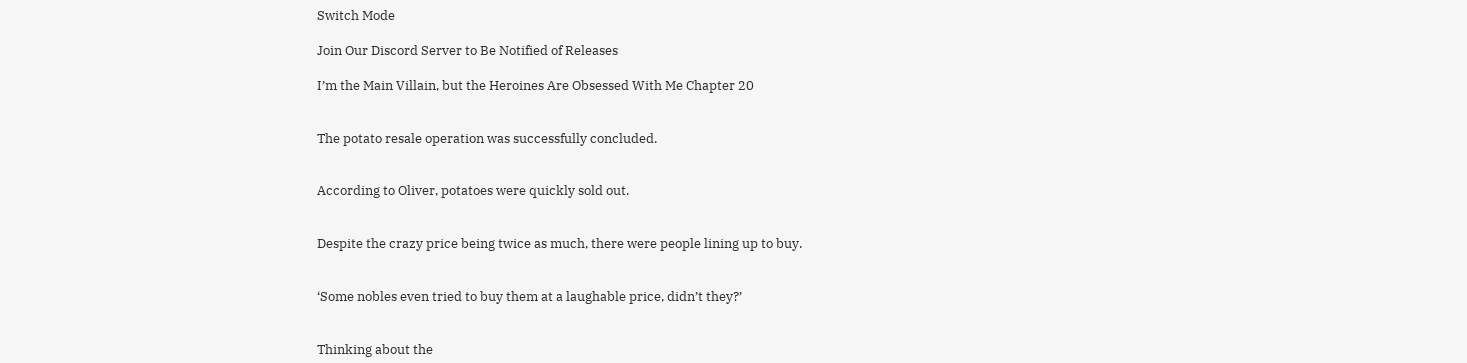Switch Mode

Join Our Discord Server to Be Notified of Releases

I’m the Main Villain, but the Heroines Are Obsessed With Me Chapter 20


The potato resale operation was successfully concluded.


According to Oliver, potatoes were quickly sold out.


Despite the crazy price being twice as much, there were people lining up to buy.


‘Some nobles even tried to buy them at a laughable price, didn’t they?’


Thinking about the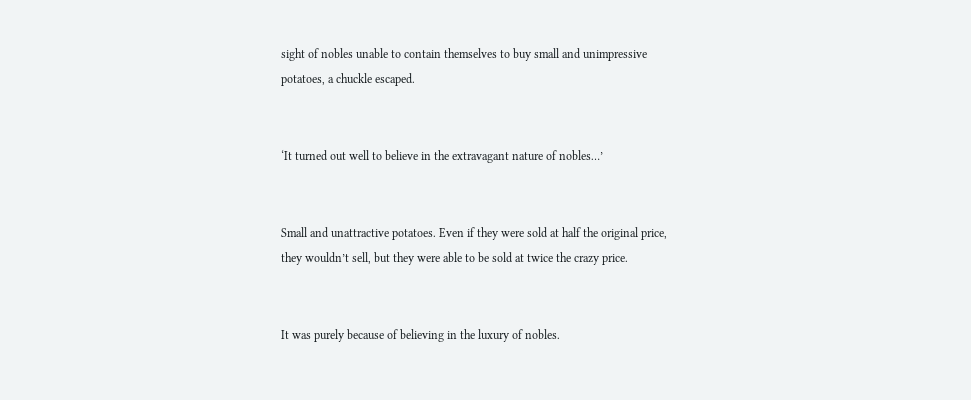sight of nobles unable to contain themselves to buy small and unimpressive potatoes, a chuckle escaped.


‘It turned out well to believe in the extravagant nature of nobles…’


Small and unattractive potatoes. Even if they were sold at half the original price, they wouldn’t sell, but they were able to be sold at twice the crazy price.


It was purely because of believing in the luxury of nobles.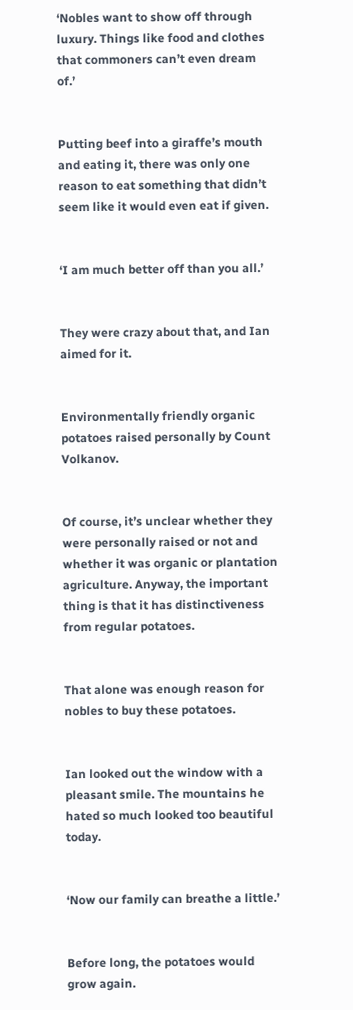‘Nobles want to show off through luxury. Things like food and clothes that commoners can’t even dream of.’


Putting beef into a giraffe’s mouth and eating it, there was only one reason to eat something that didn’t seem like it would even eat if given.


‘I am much better off than you all.’


They were crazy about that, and Ian aimed for it.


Environmentally friendly organic potatoes raised personally by Count Volkanov.


Of course, it’s unclear whether they were personally raised or not and whether it was organic or plantation agriculture. Anyway, the important thing is that it has distinctiveness from regular potatoes.


That alone was enough reason for nobles to buy these potatoes.


Ian looked out the window with a pleasant smile. The mountains he hated so much looked too beautiful today.


‘Now our family can breathe a little.’


Before long, the potatoes would grow again.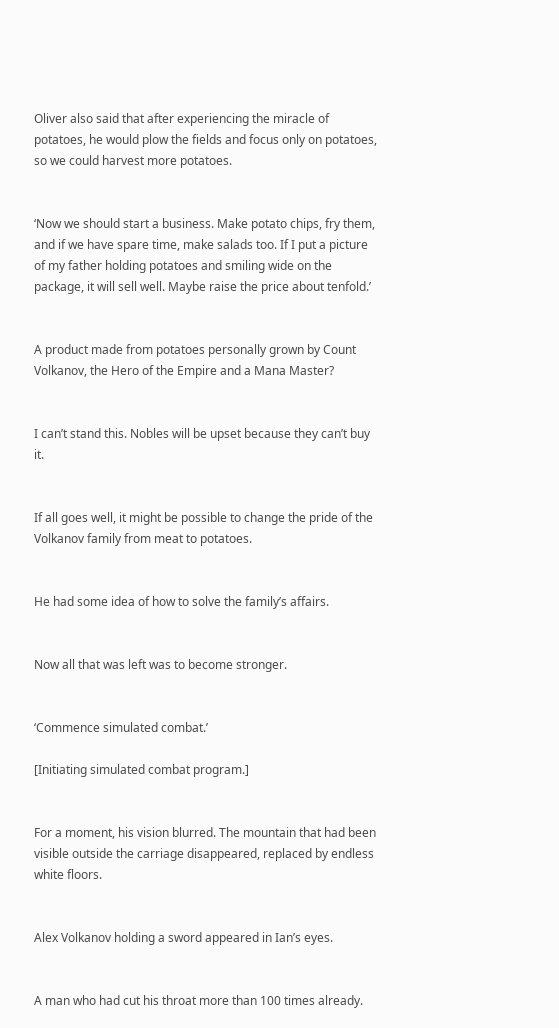Oliver also said that after experiencing the miracle of potatoes, he would plow the fields and focus only on potatoes, so we could harvest more potatoes.


‘Now we should start a business. Make potato chips, fry them, and if we have spare time, make salads too. If I put a picture of my father holding potatoes and smiling wide on the package, it will sell well. Maybe raise the price about tenfold.’


A product made from potatoes personally grown by Count Volkanov, the Hero of the Empire and a Mana Master?


I can’t stand this. Nobles will be upset because they can’t buy it.


If all goes well, it might be possible to change the pride of the Volkanov family from meat to potatoes.


He had some idea of how to solve the family’s affairs.


Now all that was left was to become stronger.


‘Commence simulated combat.’

[Initiating simulated combat program.]


For a moment, his vision blurred. The mountain that had been visible outside the carriage disappeared, replaced by endless white floors.


Alex Volkanov holding a sword appeared in Ian’s eyes.


A man who had cut his throat more than 100 times already.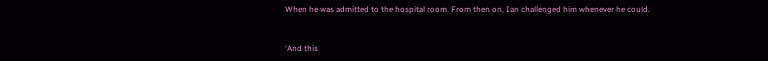When he was admitted to the hospital room. From then on, Ian challenged him whenever he could.


‘And this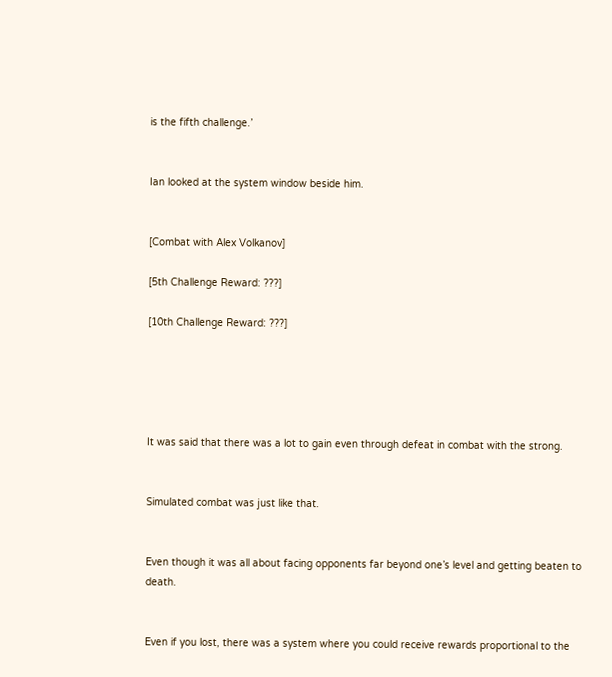is the fifth challenge.’


Ian looked at the system window beside him.


[Combat with Alex Volkanov]

[5th Challenge Reward: ???]

[10th Challenge Reward: ???]





It was said that there was a lot to gain even through defeat in combat with the strong.


Simulated combat was just like that.


Even though it was all about facing opponents far beyond one’s level and getting beaten to death.


Even if you lost, there was a system where you could receive rewards proportional to the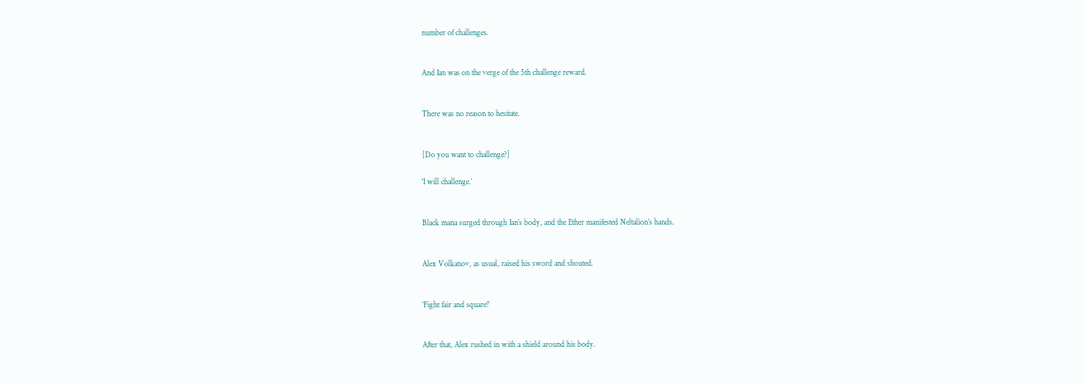number of challenges.


And Ian was on the verge of the 5th challenge reward.


There was no reason to hesitate.


[Do you want to challenge?]

‘I will challenge.’


Black mana surged through Ian’s body, and the Ether manifested Neltalion’s hands.


Alex Volkanov, as usual, raised his sword and shouted.


‘Fight fair and square!’


After that, Alex rushed in with a shield around his body.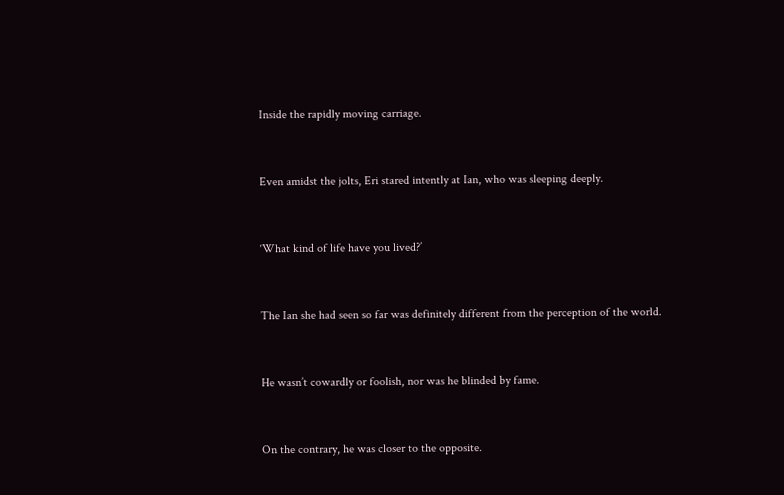Inside the rapidly moving carriage.


Even amidst the jolts, Eri stared intently at Ian, who was sleeping deeply.


‘What kind of life have you lived?’


The Ian she had seen so far was definitely different from the perception of the world.


He wasn’t cowardly or foolish, nor was he blinded by fame.


On the contrary, he was closer to the opposite.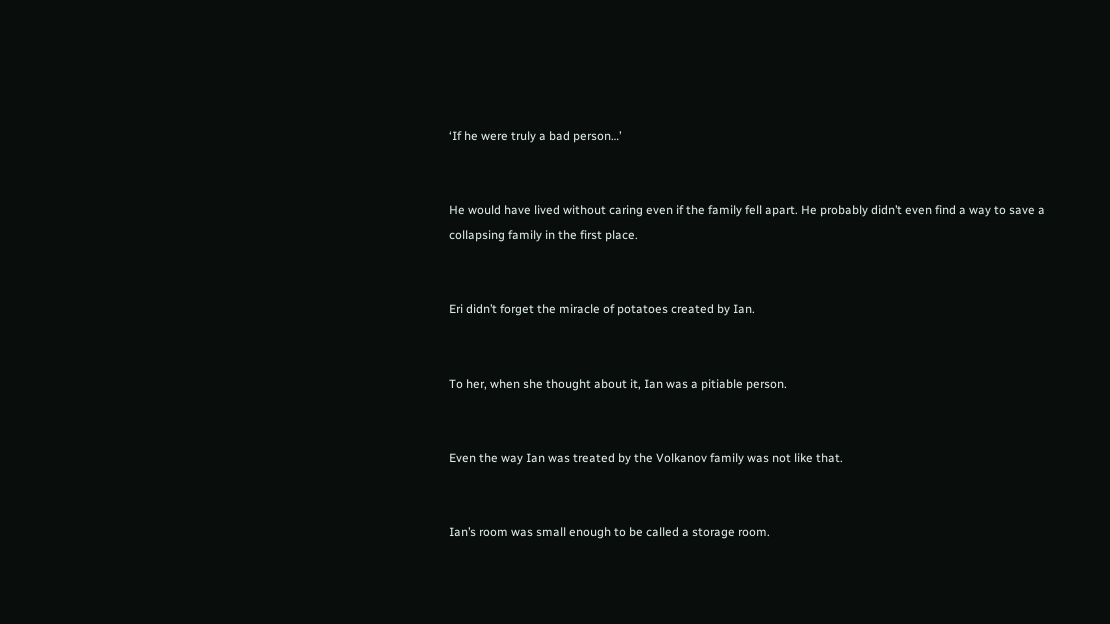‘If he were truly a bad person…’


He would have lived without caring even if the family fell apart. He probably didn’t even find a way to save a collapsing family in the first place.


Eri didn’t forget the miracle of potatoes created by Ian.


To her, when she thought about it, Ian was a pitiable person.


Even the way Ian was treated by the Volkanov family was not like that.


Ian’s room was small enough to be called a storage room.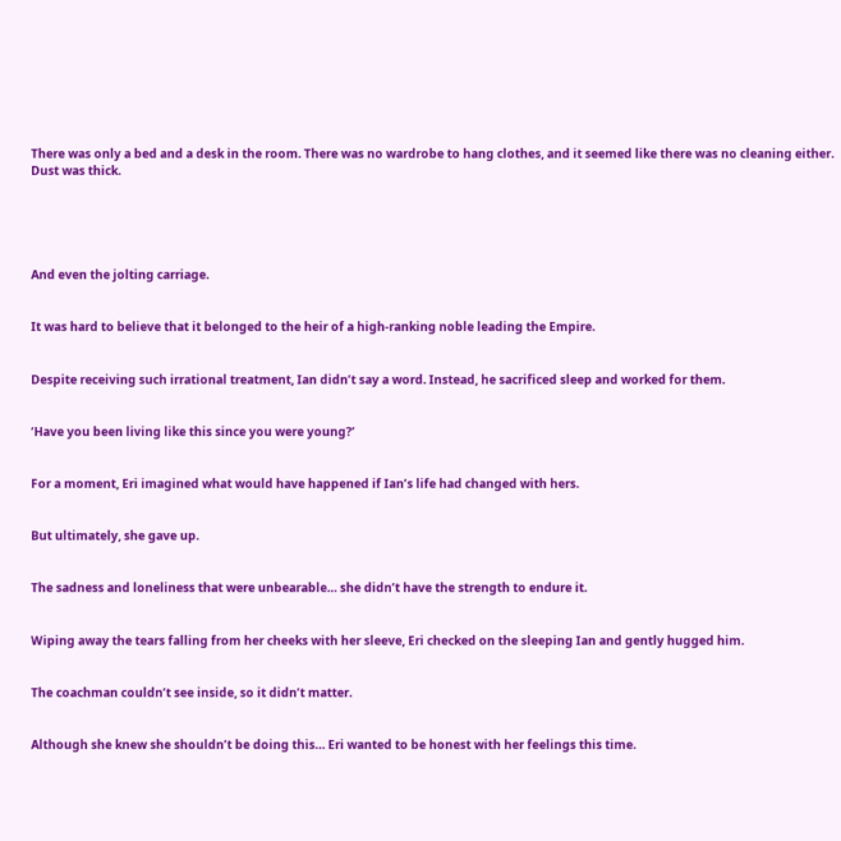There was only a bed and a desk in the room. There was no wardrobe to hang clothes, and it seemed like there was no cleaning either. Dust was thick.





And even the jolting carriage.


It was hard to believe that it belonged to the heir of a high-ranking noble leading the Empire.


Despite receiving such irrational treatment, Ian didn’t say a word. Instead, he sacrificed sleep and worked for them.


‘Have you been living like this since you were young?’


For a moment, Eri imagined what would have happened if Ian’s life had changed with hers.


But ultimately, she gave up.


The sadness and loneliness that were unbearable… she didn’t have the strength to endure it.


Wiping away the tears falling from her cheeks with her sleeve, Eri checked on the sleeping Ian and gently hugged him.


The coachman couldn’t see inside, so it didn’t matter.


Although she knew she shouldn’t be doing this… Eri wanted to be honest with her feelings this time.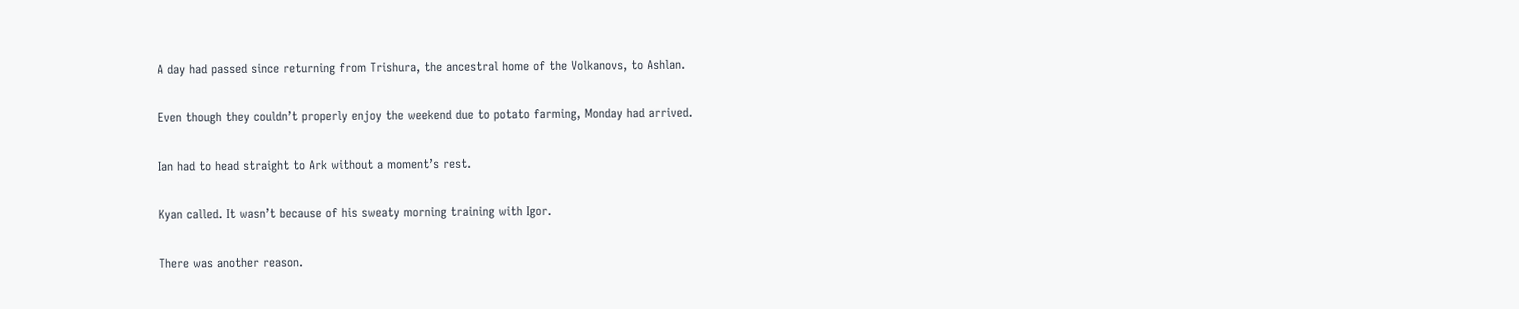A day had passed since returning from Trishura, the ancestral home of the Volkanovs, to Ashlan.


Even though they couldn’t properly enjoy the weekend due to potato farming, Monday had arrived.


Ian had to head straight to Ark without a moment’s rest.


Kyan called. It wasn’t because of his sweaty morning training with Igor.


There was another reason.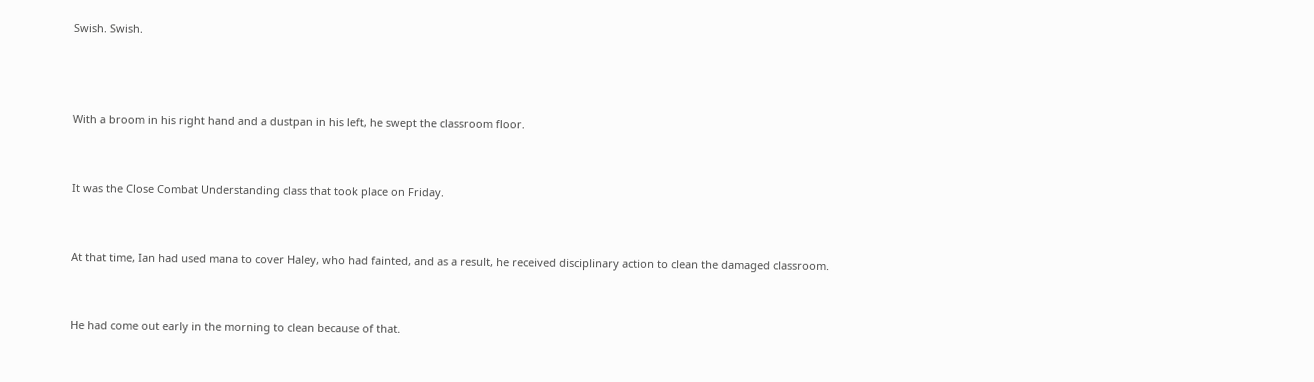Swish. Swish.



With a broom in his right hand and a dustpan in his left, he swept the classroom floor.


It was the Close Combat Understanding class that took place on Friday.


At that time, Ian had used mana to cover Haley, who had fainted, and as a result, he received disciplinary action to clean the damaged classroom.


He had come out early in the morning to clean because of that.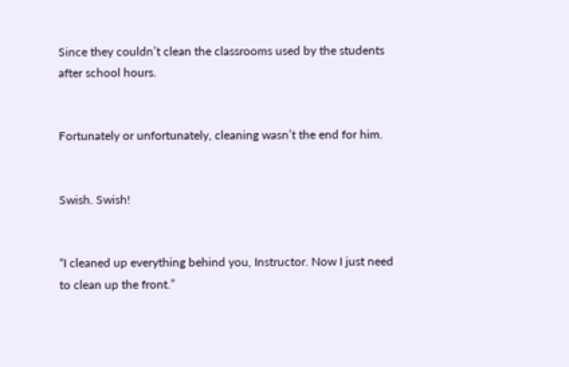Since they couldn’t clean the classrooms used by the students after school hours.


Fortunately or unfortunately, cleaning wasn’t the end for him.


Swish. Swish!


“I cleaned up everything behind you, Instructor. Now I just need to clean up the front.”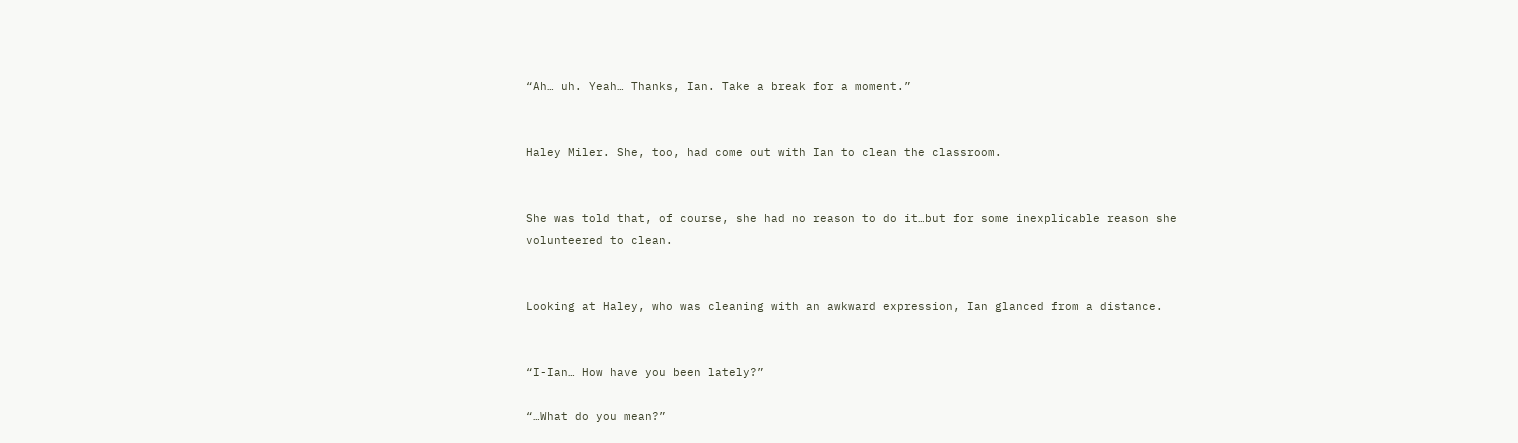“Ah… uh. Yeah… Thanks, Ian. Take a break for a moment.”


Haley Miler. She, too, had come out with Ian to clean the classroom.


She was told that, of course, she had no reason to do it…but for some inexplicable reason she volunteered to clean.


Looking at Haley, who was cleaning with an awkward expression, Ian glanced from a distance.


“I-Ian… How have you been lately?”

“…What do you mean?”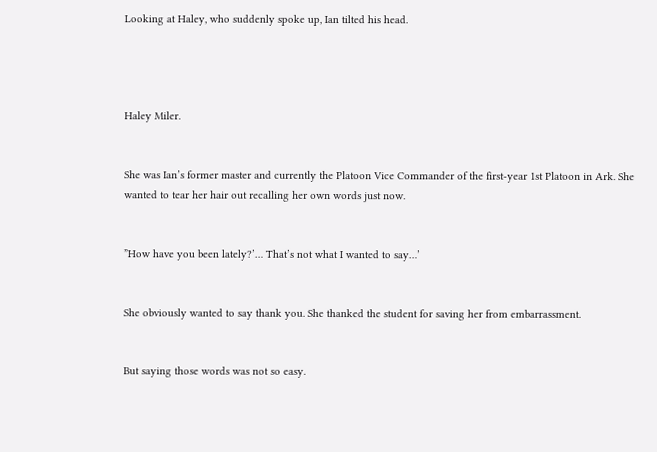Looking at Haley, who suddenly spoke up, Ian tilted his head.




Haley Miler.


She was Ian’s former master and currently the Platoon Vice Commander of the first-year 1st Platoon in Ark. She wanted to tear her hair out recalling her own words just now.


”How have you been lately?’… That’s not what I wanted to say…’


She obviously wanted to say thank you. She thanked the student for saving her from embarrassment.


But saying those words was not so easy.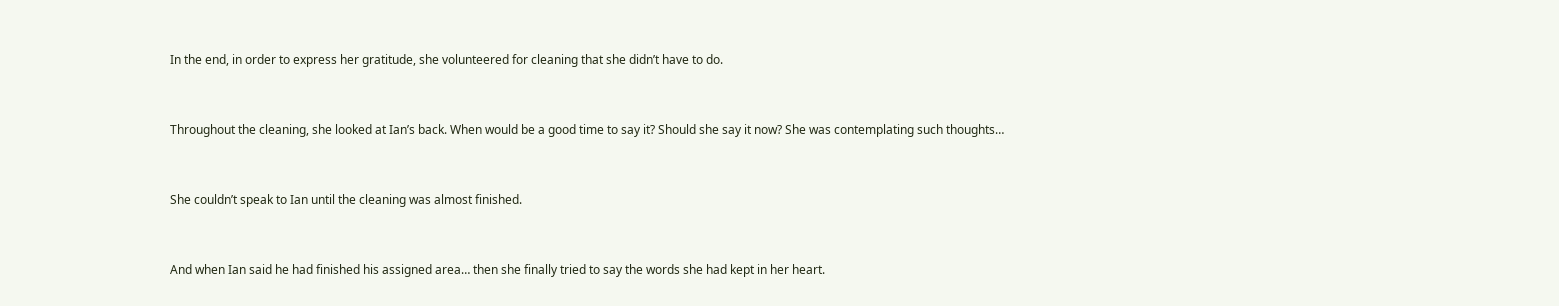In the end, in order to express her gratitude, she volunteered for cleaning that she didn’t have to do.


Throughout the cleaning, she looked at Ian’s back. When would be a good time to say it? Should she say it now? She was contemplating such thoughts…


She couldn’t speak to Ian until the cleaning was almost finished.


And when Ian said he had finished his assigned area… then she finally tried to say the words she had kept in her heart.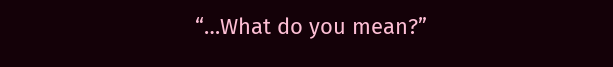“…What do you mean?”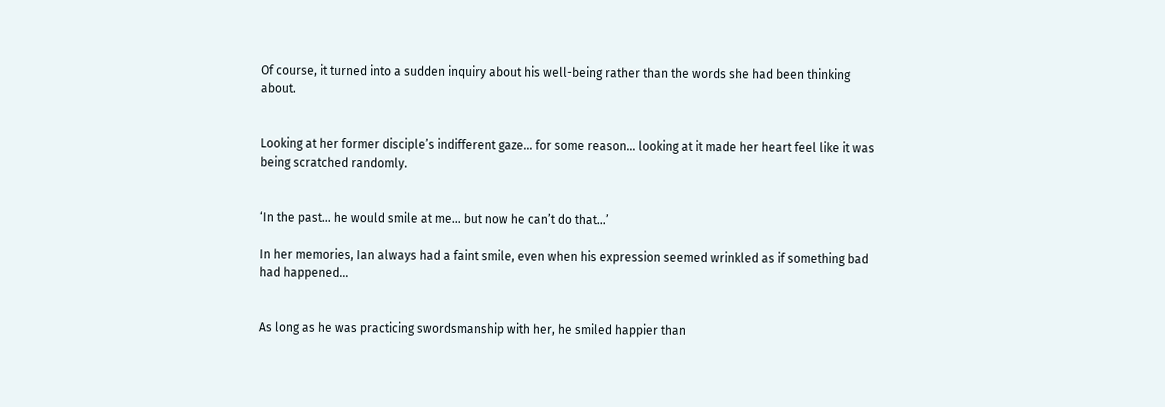Of course, it turned into a sudden inquiry about his well-being rather than the words she had been thinking about.


Looking at her former disciple’s indifferent gaze… for some reason… looking at it made her heart feel like it was being scratched randomly.


‘In the past… he would smile at me… but now he can’t do that…’

In her memories, Ian always had a faint smile, even when his expression seemed wrinkled as if something bad had happened…


As long as he was practicing swordsmanship with her, he smiled happier than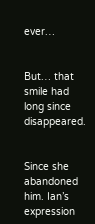ever…


But… that smile had long since disappeared.


Since she abandoned him. Ian’s expression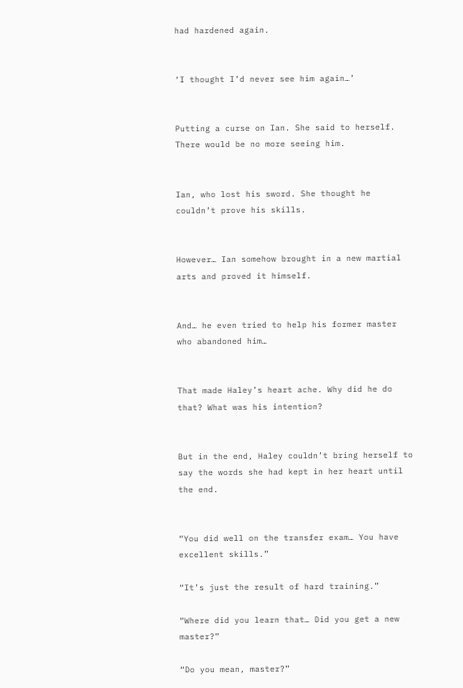had hardened again.


‘I thought I’d never see him again…’


Putting a curse on Ian. She said to herself. There would be no more seeing him.


Ian, who lost his sword. She thought he couldn’t prove his skills.


However… Ian somehow brought in a new martial arts and proved it himself.


And… he even tried to help his former master who abandoned him…


That made Haley’s heart ache. Why did he do that? What was his intention?


But in the end, Haley couldn’t bring herself to say the words she had kept in her heart until the end.


“You did well on the transfer exam… You have excellent skills.”

“It’s just the result of hard training.”

“Where did you learn that… Did you get a new master?”

“Do you mean, master?”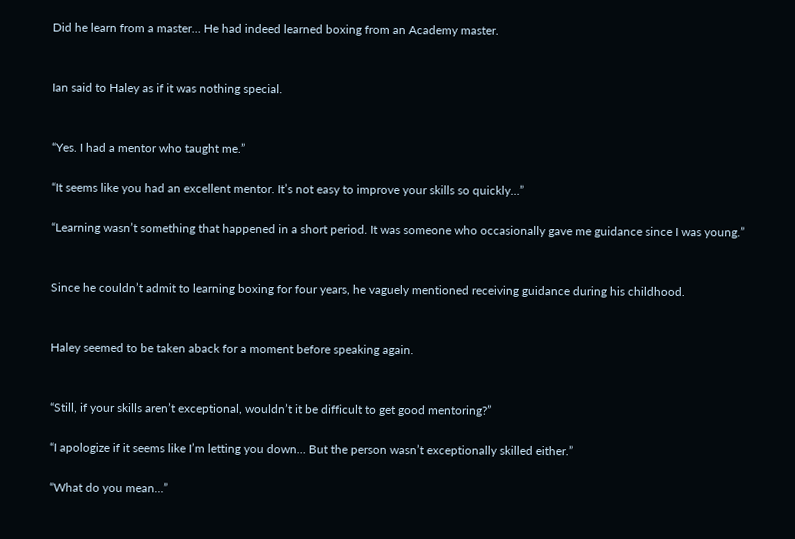Did he learn from a master… He had indeed learned boxing from an Academy master.


Ian said to Haley as if it was nothing special.


“Yes. I had a mentor who taught me.”

“It seems like you had an excellent mentor. It’s not easy to improve your skills so quickly…”

“Learning wasn’t something that happened in a short period. It was someone who occasionally gave me guidance since I was young.”


Since he couldn’t admit to learning boxing for four years, he vaguely mentioned receiving guidance during his childhood.


Haley seemed to be taken aback for a moment before speaking again.


“Still, if your skills aren’t exceptional, wouldn’t it be difficult to get good mentoring?”

“I apologize if it seems like I’m letting you down… But the person wasn’t exceptionally skilled either.”

“What do you mean…”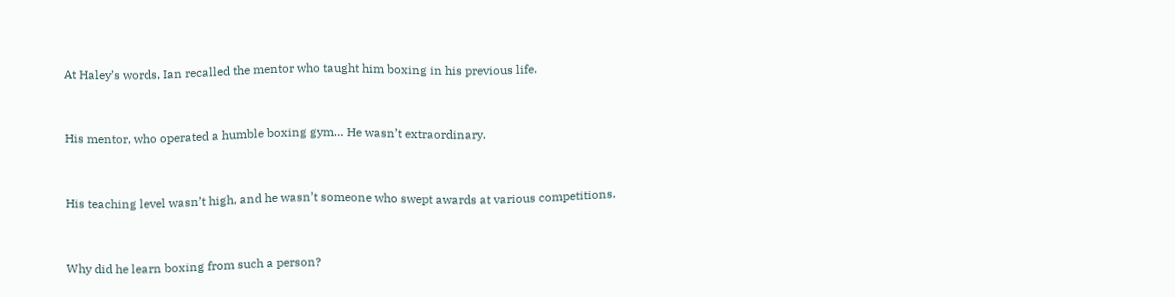At Haley’s words, Ian recalled the mentor who taught him boxing in his previous life.


His mentor, who operated a humble boxing gym… He wasn’t extraordinary.


His teaching level wasn’t high, and he wasn’t someone who swept awards at various competitions.


Why did he learn boxing from such a person?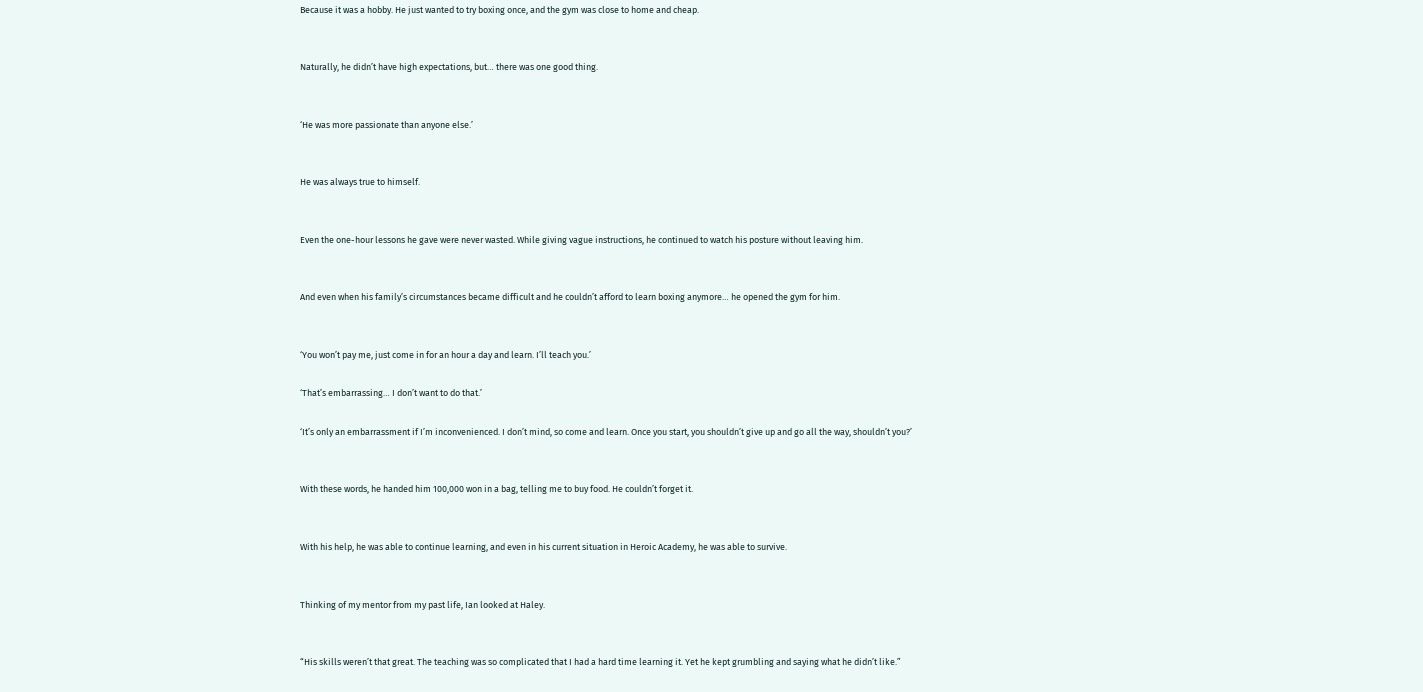Because it was a hobby. He just wanted to try boxing once, and the gym was close to home and cheap.


Naturally, he didn’t have high expectations, but… there was one good thing.


‘He was more passionate than anyone else.’


He was always true to himself.


Even the one-hour lessons he gave were never wasted. While giving vague instructions, he continued to watch his posture without leaving him.


And even when his family’s circumstances became difficult and he couldn’t afford to learn boxing anymore… he opened the gym for him.


‘You won’t pay me, just come in for an hour a day and learn. I’ll teach you.’

‘That’s embarrassing… I don’t want to do that.’

‘It’s only an embarrassment if I’m inconvenienced. I don’t mind, so come and learn. Once you start, you shouldn’t give up and go all the way, shouldn’t you?’


With these words, he handed him 100,000 won in a bag, telling me to buy food. He couldn’t forget it.


With his help, he was able to continue learning, and even in his current situation in Heroic Academy, he was able to survive.


Thinking of my mentor from my past life, Ian looked at Haley.


“His skills weren’t that great. The teaching was so complicated that I had a hard time learning it. Yet he kept grumbling and saying what he didn’t like.”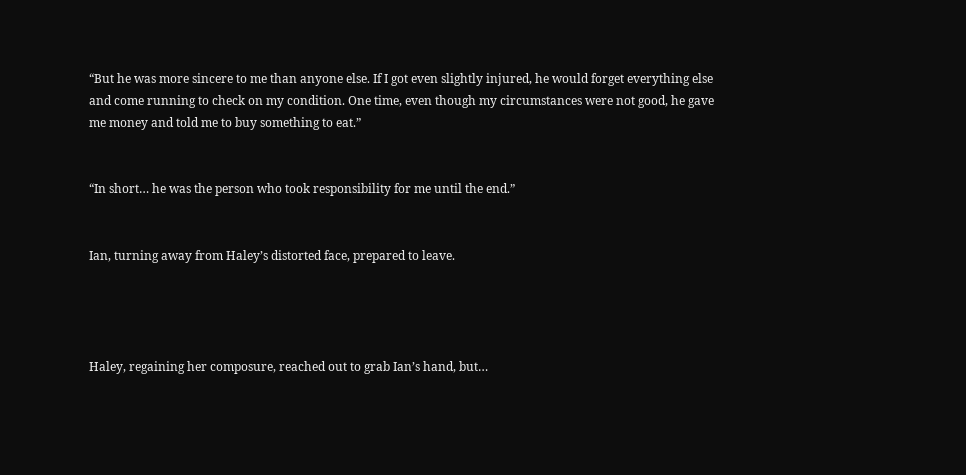“But he was more sincere to me than anyone else. If I got even slightly injured, he would forget everything else and come running to check on my condition. One time, even though my circumstances were not good, he gave me money and told me to buy something to eat.”


“In short… he was the person who took responsibility for me until the end.”


Ian, turning away from Haley’s distorted face, prepared to leave.




Haley, regaining her composure, reached out to grab Ian’s hand, but…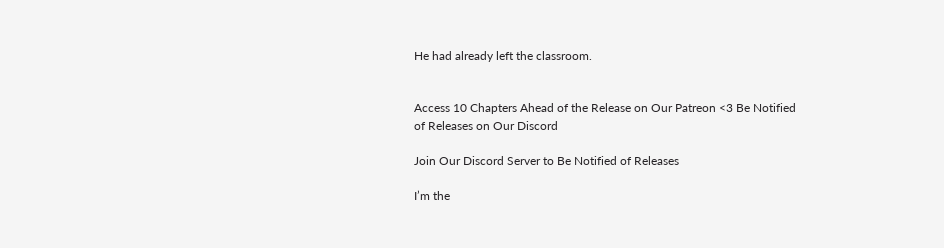He had already left the classroom.


Access 10 Chapters Ahead of the Release on Our Patreon <3 Be Notified of Releases on Our Discord

Join Our Discord Server to Be Notified of Releases

I’m the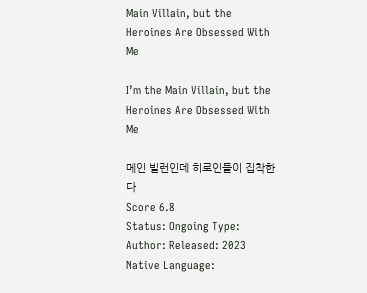Main Villain, but the Heroines Are Obsessed With Me

I’m the Main Villain, but the Heroines Are Obsessed With Me

메인 빌런인데 히로인들이 집착한다
Score 6.8
Status: Ongoing Type: Author: Released: 2023 Native Language: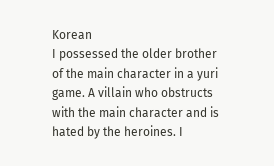Korean
I possessed the older brother of the main character in a yuri game. A villain who obstructs with the main character and is hated by the heroines. I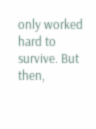only worked hard to survive. But then,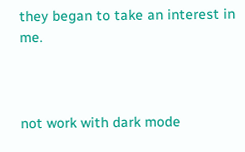they began to take an interest in me.



not work with dark mode